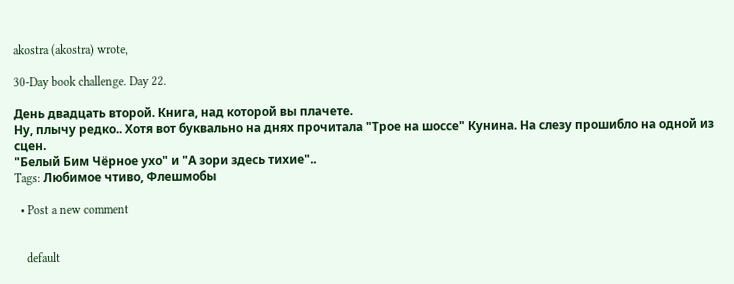akostra (akostra) wrote,

30-Day book challenge. Day 22.

День двадцать второй. Книга, над которой вы плачете.
Ну, плычу редко.. Хотя вот буквально на днях прочитала "Трое на шоссе" Кунина. На слезу прошибло на одной из сцен.
"Белый Бим Чёрное ухо" и "А зори здесь тихие"..
Tags: Любимое чтиво, Флешмобы

  • Post a new comment


    default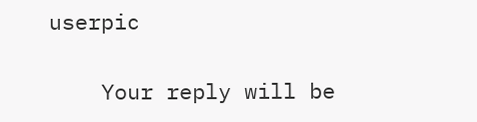userpic

    Your reply will be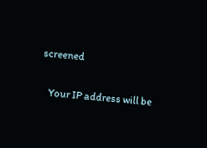screened

    Your IP address will be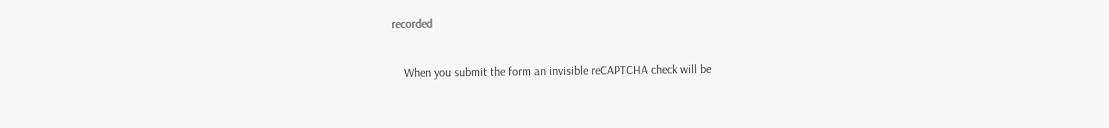recorded

    When you submit the form an invisible reCAPTCHA check will be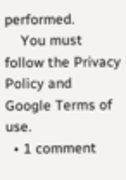performed.
    You must follow the Privacy Policy and Google Terms of use.
  • 1 comment